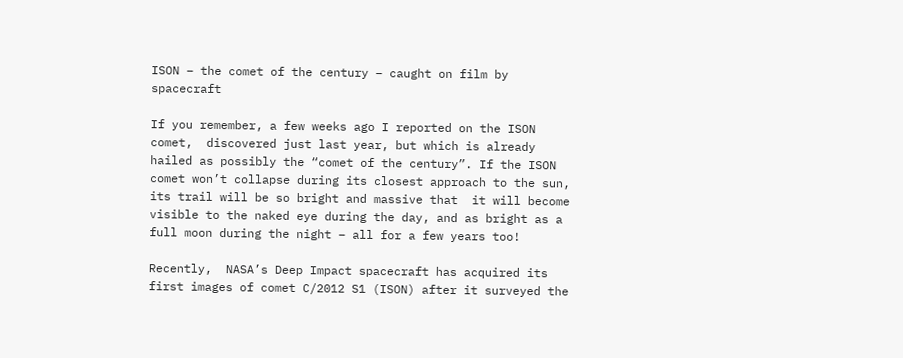ISON – the comet of the century – caught on film by spacecraft

If you remember, a few weeks ago I reported on the ISON comet,  discovered just last year, but which is already hailed as possibly the “comet of the century”. If the ISON comet won’t collapse during its closest approach to the sun, its trail will be so bright and massive that  it will become visible to the naked eye during the day, and as bright as a full moon during the night – all for a few years too!

Recently,  NASA’s Deep Impact spacecraft has acquired its first images of comet C/2012 S1 (ISON) after it surveyed the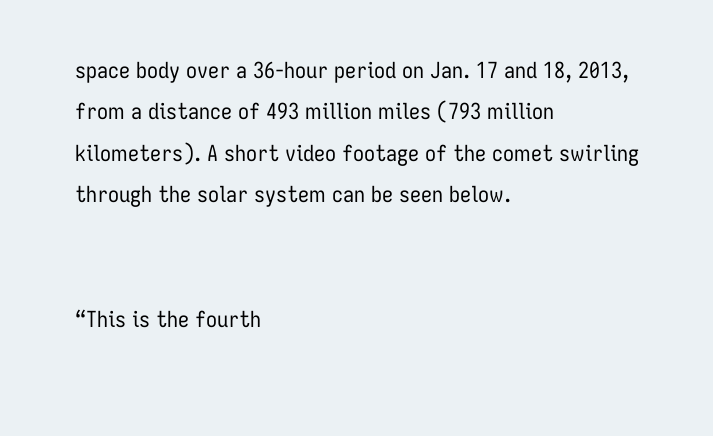space body over a 36-hour period on Jan. 17 and 18, 2013, from a distance of 493 million miles (793 million kilometers). A short video footage of the comet swirling through the solar system can be seen below.


“This is the fourth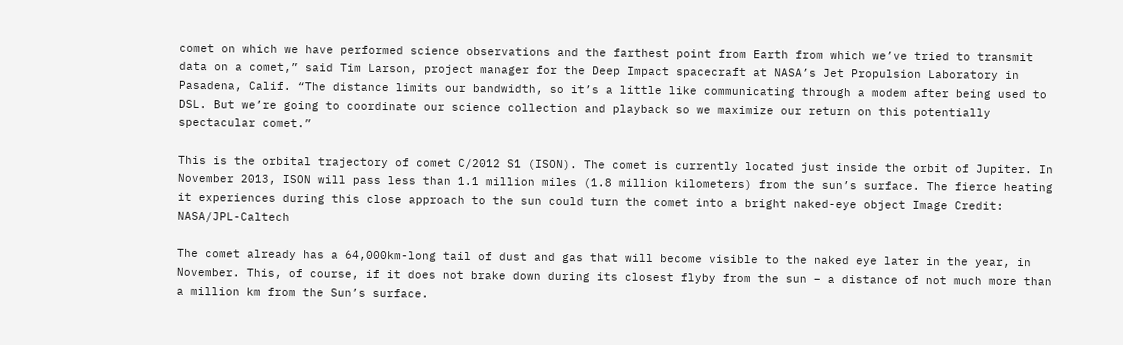comet on which we have performed science observations and the farthest point from Earth from which we’ve tried to transmit data on a comet,” said Tim Larson, project manager for the Deep Impact spacecraft at NASA’s Jet Propulsion Laboratory in Pasadena, Calif. “The distance limits our bandwidth, so it’s a little like communicating through a modem after being used to DSL. But we’re going to coordinate our science collection and playback so we maximize our return on this potentially spectacular comet.”

This is the orbital trajectory of comet C/2012 S1 (ISON). The comet is currently located just inside the orbit of Jupiter. In November 2013, ISON will pass less than 1.1 million miles (1.8 million kilometers) from the sun’s surface. The fierce heating it experiences during this close approach to the sun could turn the comet into a bright naked-eye object Image Credit: NASA/JPL-Caltech

The comet already has a 64,000km-long tail of dust and gas that will become visible to the naked eye later in the year, in November. This, of course, if it does not brake down during its closest flyby from the sun – a distance of not much more than a million km from the Sun’s surface.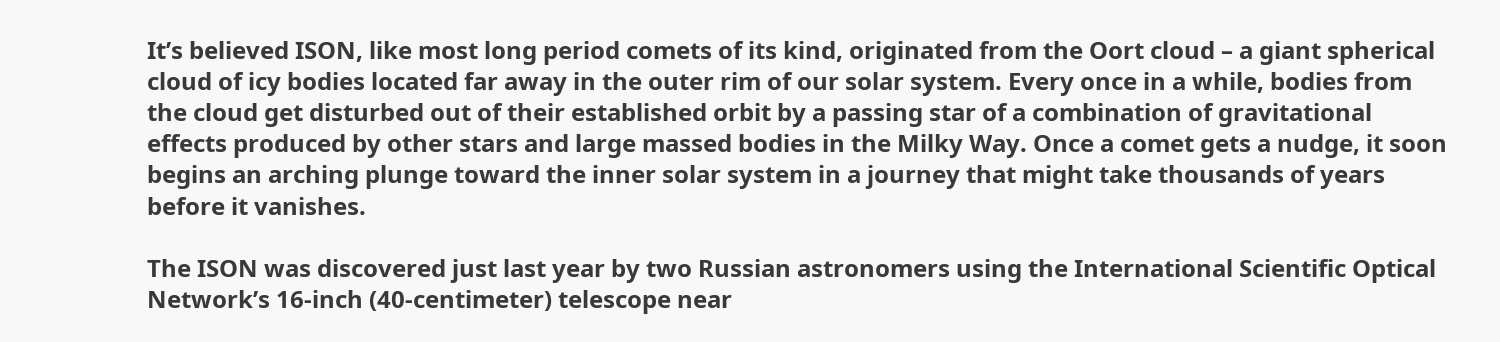It’s believed ISON, like most long period comets of its kind, originated from the Oort cloud – a giant spherical cloud of icy bodies located far away in the outer rim of our solar system. Every once in a while, bodies from the cloud get disturbed out of their established orbit by a passing star of a combination of gravitational effects produced by other stars and large massed bodies in the Milky Way. Once a comet gets a nudge, it soon begins an arching plunge toward the inner solar system in a journey that might take thousands of years before it vanishes.

The ISON was discovered just last year by two Russian astronomers using the International Scientific Optical Network’s 16-inch (40-centimeter) telescope near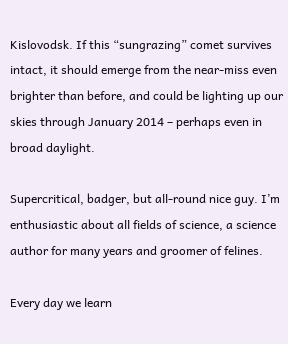Kislovodsk. If this “sungrazing” comet survives intact, it should emerge from the near-miss even brighter than before, and could be lighting up our skies through January 2014 – perhaps even in broad daylight.

Supercritical, badger, but all-round nice guy. I’m enthusiastic about all fields of science, a science author for many years and groomer of felines.

Every day we learn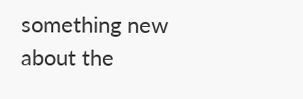something new about the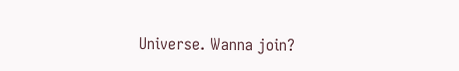Universe. Wanna join?